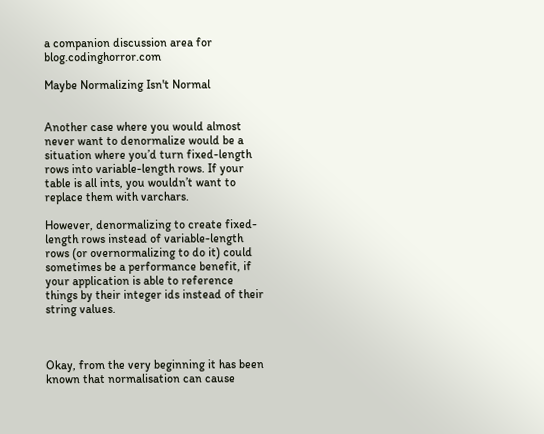a companion discussion area for blog.codinghorror.com

Maybe Normalizing Isn't Normal


Another case where you would almost never want to denormalize would be a situation where you’d turn fixed-length rows into variable-length rows. If your table is all ints, you wouldn’t want to replace them with varchars.

However, denormalizing to create fixed-length rows instead of variable-length rows (or overnormalizing to do it) could sometimes be a performance benefit, if your application is able to reference things by their integer ids instead of their string values.



Okay, from the very beginning it has been known that normalisation can cause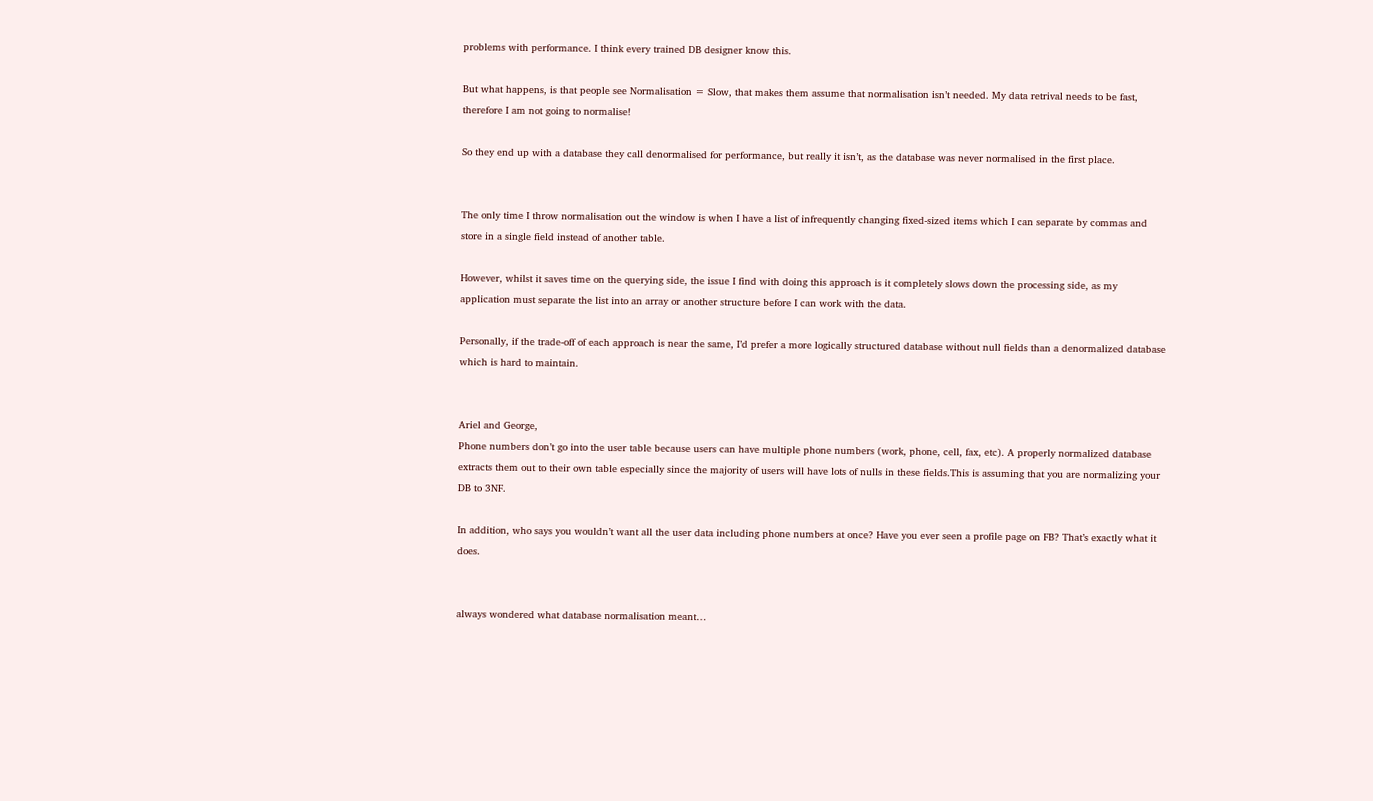problems with performance. I think every trained DB designer know this.

But what happens, is that people see Normalisation = Slow, that makes them assume that normalisation isn’t needed. My data retrival needs to be fast, therefore I am not going to normalise!

So they end up with a database they call denormalised for performance, but really it isn’t, as the database was never normalised in the first place.


The only time I throw normalisation out the window is when I have a list of infrequently changing fixed-sized items which I can separate by commas and store in a single field instead of another table.

However, whilst it saves time on the querying side, the issue I find with doing this approach is it completely slows down the processing side, as my application must separate the list into an array or another structure before I can work with the data.

Personally, if the trade-off of each approach is near the same, I’d prefer a more logically structured database without null fields than a denormalized database which is hard to maintain.


Ariel and George,
Phone numbers don’t go into the user table because users can have multiple phone numbers (work, phone, cell, fax, etc). A properly normalized database extracts them out to their own table especially since the majority of users will have lots of nulls in these fields.This is assuming that you are normalizing your DB to 3NF.

In addition, who says you wouldn’t want all the user data including phone numbers at once? Have you ever seen a profile page on FB? That’s exactly what it does.


always wondered what database normalisation meant…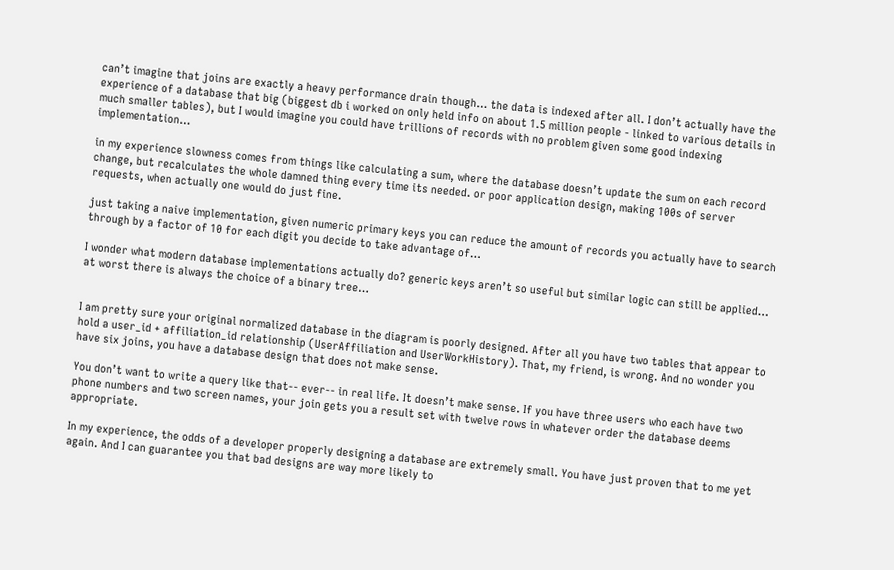can’t imagine that joins are exactly a heavy performance drain though… the data is indexed after all. I don’t actually have the experience of a database that big (biggest db i worked on only held info on about 1.5 million people - linked to various details in much smaller tables), but I would imagine you could have trillions of records with no problem given some good indexing implementation…

in my experience slowness comes from things like calculating a sum, where the database doesn’t update the sum on each record change, but recalculates the whole damned thing every time its needed. or poor application design, making 100s of server requests, when actually one would do just fine.

just taking a naive implementation, given numeric primary keys you can reduce the amount of records you actually have to search through by a factor of 10 for each digit you decide to take advantage of…

I wonder what modern database implementations actually do? generic keys aren’t so useful but similar logic can still be applied… at worst there is always the choice of a binary tree…


I am pretty sure your original normalized database in the diagram is poorly designed. After all you have two tables that appear to hold a user_id + affiliation_id relationship (UserAffiliation and UserWorkHistory). That, my friend, is wrong. And no wonder you have six joins, you have a database design that does not make sense.

You don’t want to write a query like that-- ever-- in real life. It doesn’t make sense. If you have three users who each have two phone numbers and two screen names, your join gets you a result set with twelve rows in whatever order the database deems appropriate.

In my experience, the odds of a developer properly designing a database are extremely small. You have just proven that to me yet again. And I can guarantee you that bad designs are way more likely to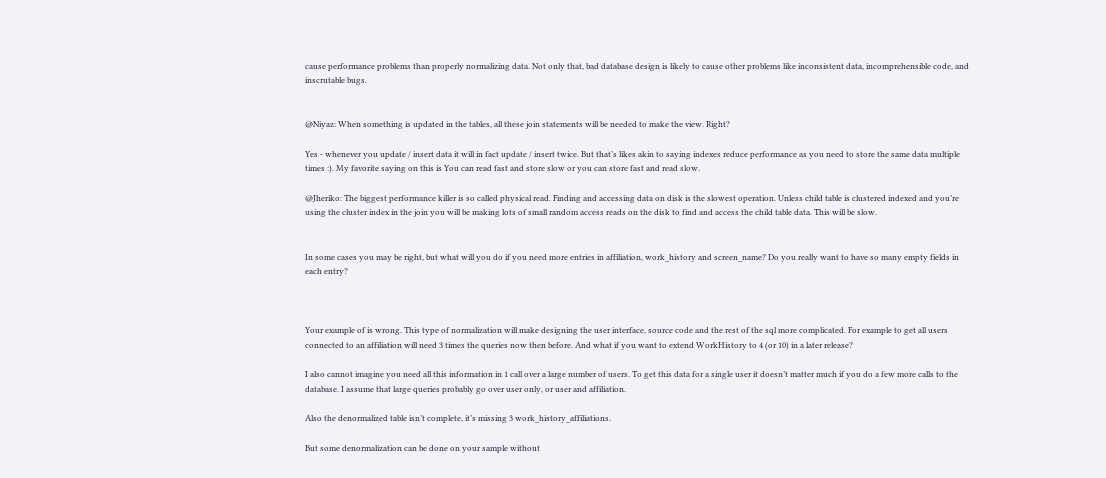cause performance problems than properly normalizing data. Not only that, bad database design is likely to cause other problems like inconsistent data, incomprehensible code, and inscrutable bugs.


@Niyaz: When something is updated in the tables, all these join statements will be needed to make the view. Right?

Yes - whenever you update / insert data it will in fact update / insert twice. But that’s likes akin to saying indexes reduce performance as you need to store the same data multiple times :). My favorite saying on this is You can read fast and store slow or you can store fast and read slow.

@Jheriko: The biggest performance killer is so called physical read. Finding and accessing data on disk is the slowest operation. Unless child table is clustered indexed and you’re using the cluster index in the join you will be making lots of small random access reads on the disk to find and access the child table data. This will be slow.


In some cases you may be right, but what will you do if you need more entries in affiliation, work_history and screen_name? Do you really want to have so many empty fields in each entry?



Your example of is wrong. This type of normalization will make designing the user interface, source code and the rest of the sql more complicated. For example to get all users connected to an affiliation will need 3 times the queries now then before. And what if you want to extend WorkHistory to 4 (or 10) in a later release?

I also cannot imagine you need all this information in 1 call over a large number of users. To get this data for a single user it doesn’t matter much if you do a few more calls to the database. I assume that large queries probably go over user only, or user and affiliation.

Also the denormalized table isn’t complete, it’s missing 3 work_history_affiliations.

But some denormalization can be done on your sample without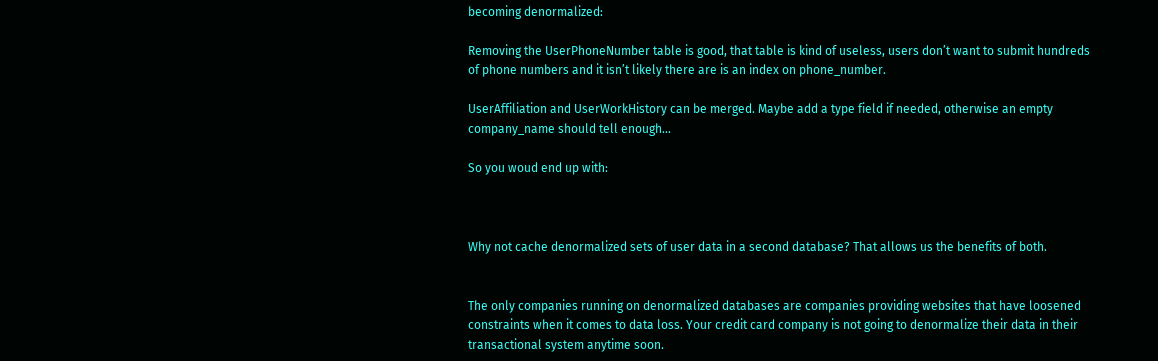becoming denormalized:

Removing the UserPhoneNumber table is good, that table is kind of useless, users don’t want to submit hundreds of phone numbers and it isn’t likely there are is an index on phone_number.

UserAffiliation and UserWorkHistory can be merged. Maybe add a type field if needed, otherwise an empty company_name should tell enough…

So you woud end up with:



Why not cache denormalized sets of user data in a second database? That allows us the benefits of both.


The only companies running on denormalized databases are companies providing websites that have loosened constraints when it comes to data loss. Your credit card company is not going to denormalize their data in their transactional system anytime soon.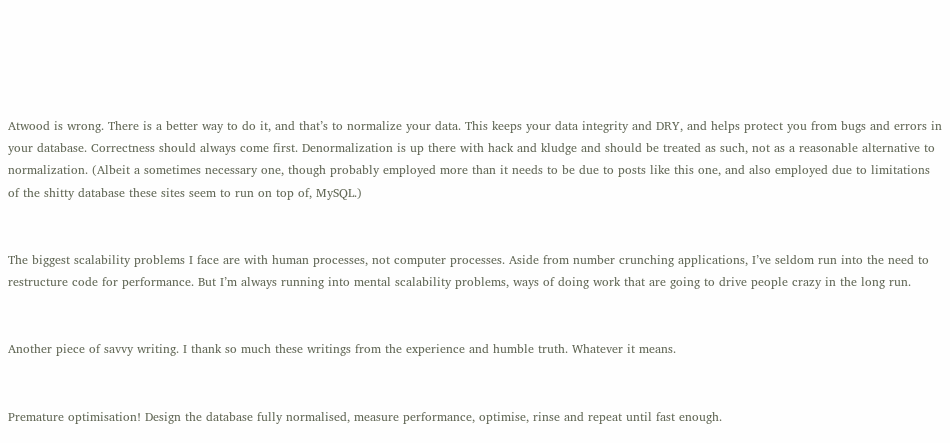Atwood is wrong. There is a better way to do it, and that’s to normalize your data. This keeps your data integrity and DRY, and helps protect you from bugs and errors in your database. Correctness should always come first. Denormalization is up there with hack and kludge and should be treated as such, not as a reasonable alternative to normalization. (Albeit a sometimes necessary one, though probably employed more than it needs to be due to posts like this one, and also employed due to limitations of the shitty database these sites seem to run on top of, MySQL.)


The biggest scalability problems I face are with human processes, not computer processes. Aside from number crunching applications, I’ve seldom run into the need to restructure code for performance. But I’m always running into mental scalability problems, ways of doing work that are going to drive people crazy in the long run.


Another piece of savvy writing. I thank so much these writings from the experience and humble truth. Whatever it means.


Premature optimisation! Design the database fully normalised, measure performance, optimise, rinse and repeat until fast enough.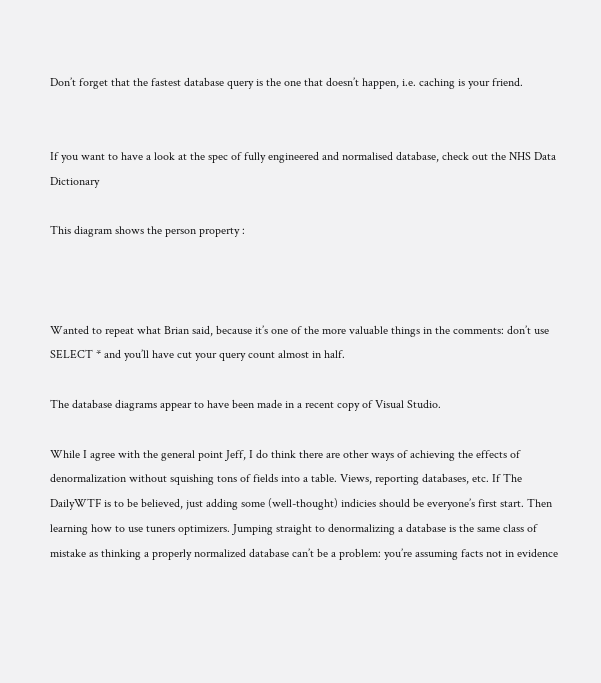Don’t forget that the fastest database query is the one that doesn’t happen, i.e. caching is your friend.


If you want to have a look at the spec of fully engineered and normalised database, check out the NHS Data Dictionary

This diagram shows the person property :



Wanted to repeat what Brian said, because it’s one of the more valuable things in the comments: don’t use SELECT * and you’ll have cut your query count almost in half.

The database diagrams appear to have been made in a recent copy of Visual Studio.

While I agree with the general point Jeff, I do think there are other ways of achieving the effects of denormalization without squishing tons of fields into a table. Views, reporting databases, etc. If The DailyWTF is to be believed, just adding some (well-thought) indicies should be everyone’s first start. Then learning how to use tuners optimizers. Jumping straight to denormalizing a database is the same class of mistake as thinking a properly normalized database can’t be a problem: you’re assuming facts not in evidence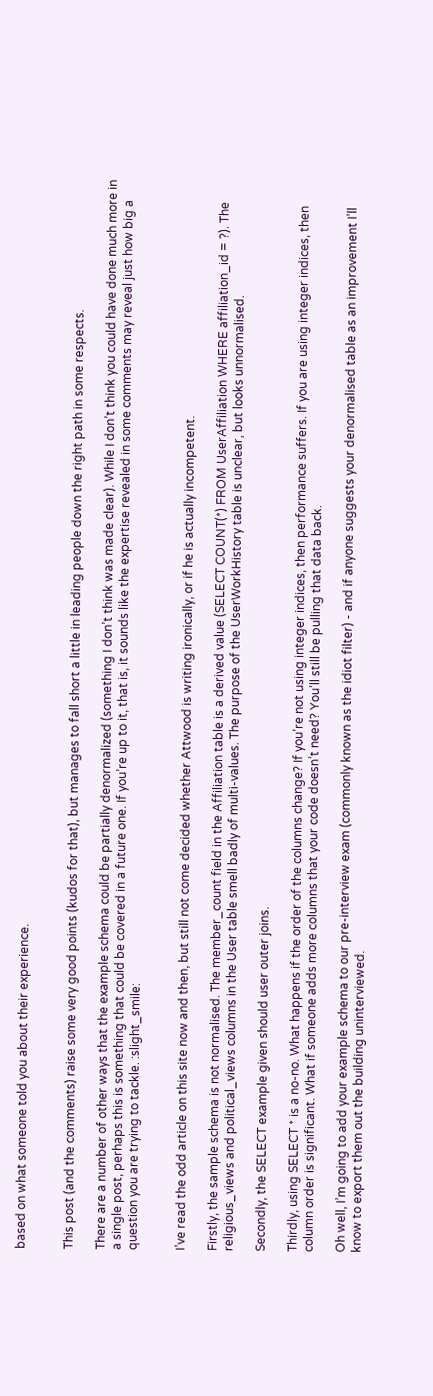based on what someone told you about their experience.


This post (and the comments) raise some very good points (kudos for that), but manages to fall short a little in leading people down the right path in some respects.

There are a number of other ways that the example schema could be partially denormalized (something I don’t think was made clear). While I don’t think you could have done much more in a single post, perhaps this is something that could be covered in a future one. If you’re up to it, that is, it sounds like the expertise revealed in some comments may reveal just how big a question you are trying to tackle. :slight_smile:


I’ve read the odd article on this site now and then, but still not come decided whether Attwood is writing ironically, or if he is actually incompetent.

Firstly, the sample schema is not normalised. The member_count field in the Affiliation table is a derived value (SELECT COUNT(*) FROM UserAffiliation WHERE affiliation_id = ?). The religious_views and political_views columns in the User table smell badly of multi-values. The purpose of the UserWorkHistory table is unclear, but looks unnormalised.

Secondly, the SELECT example given should user outer joins.

Thirdly, using SELECT * is a no-no. What happens if the order of the columns change? If you’re not using integer indices, then performance suffers. If you are using integer indices, then column order is significant. What if someone adds more columns that your code doesn’t need? You’ll still be pulling that data back.

Oh well, I’m going to add your example schema to our pre-interview exam (commonly known as the idiot filter) - and if anyone suggests your denormalised table as an improvement I’ll know to export them out the building uninterviewed.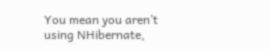You mean you aren’t using NHibernate,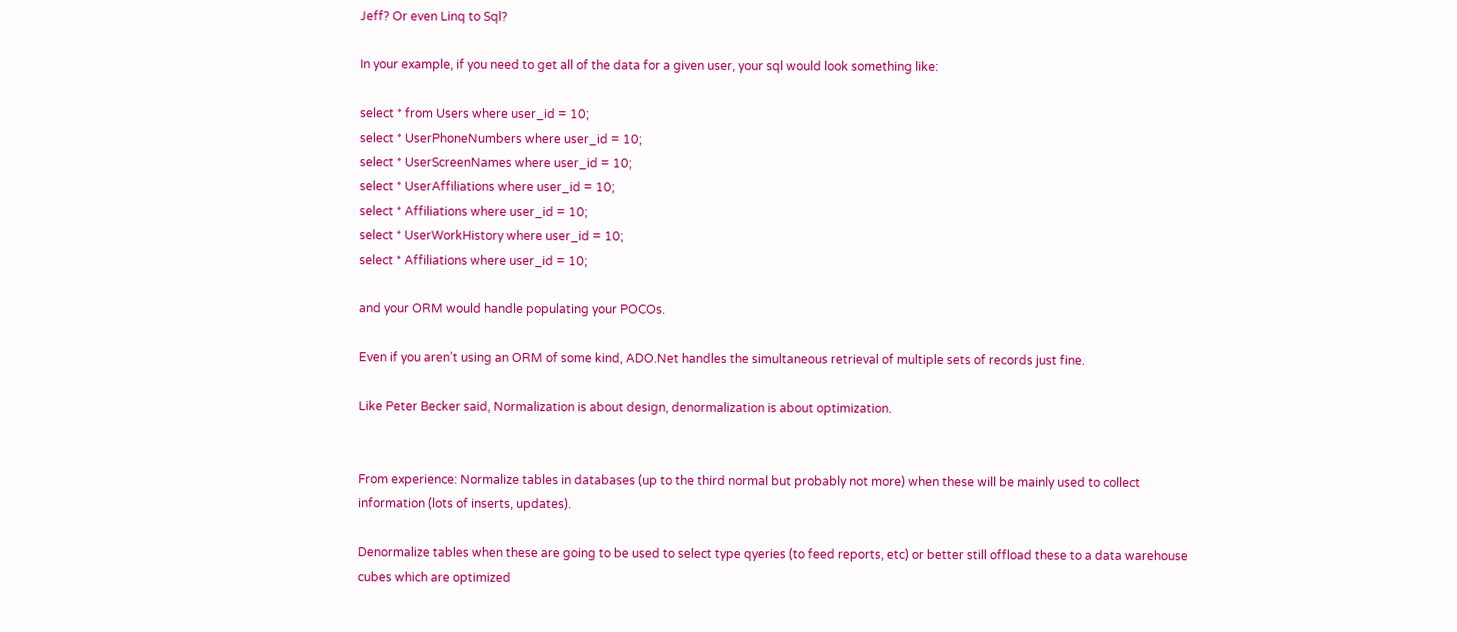Jeff? Or even Linq to Sql?

In your example, if you need to get all of the data for a given user, your sql would look something like:

select * from Users where user_id = 10;
select * UserPhoneNumbers where user_id = 10;
select * UserScreenNames where user_id = 10;
select * UserAffiliations where user_id = 10;
select * Affiliations where user_id = 10;
select * UserWorkHistory where user_id = 10;
select * Affiliations where user_id = 10;

and your ORM would handle populating your POCOs.

Even if you aren’t using an ORM of some kind, ADO.Net handles the simultaneous retrieval of multiple sets of records just fine.

Like Peter Becker said, Normalization is about design, denormalization is about optimization.


From experience: Normalize tables in databases (up to the third normal but probably not more) when these will be mainly used to collect information (lots of inserts, updates).

Denormalize tables when these are going to be used to select type qyeries (to feed reports, etc) or better still offload these to a data warehouse cubes which are optimized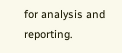for analysis and reporting.